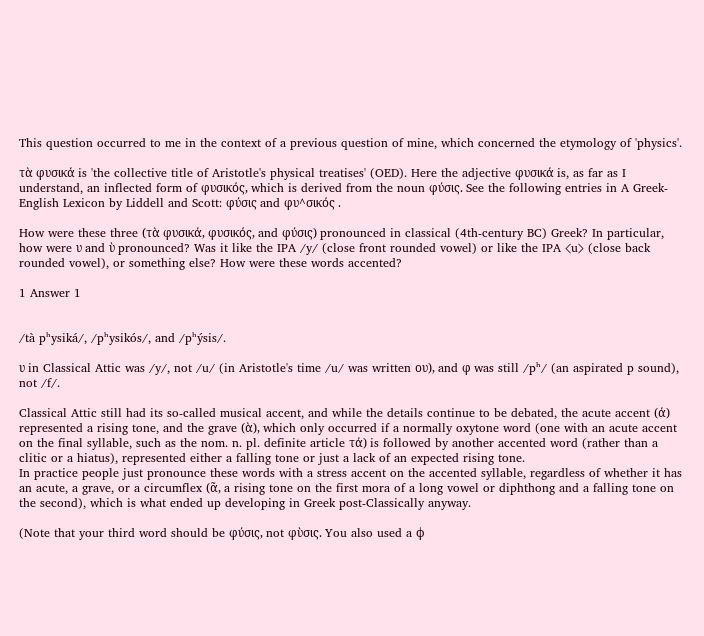This question occurred to me in the context of a previous question of mine, which concerned the etymology of 'physics'.

τὰ φυσικά is 'the collective title of Aristotle's physical treatises' (OED). Here the adjective φυσικά is, as far as I understand, an inflected form of φυσικός, which is derived from the noun φύσις. See the following entries in A Greek-English Lexicon by Liddell and Scott: φύσις and φυ^σικός .

How were these three (τὰ φυσικά, φυσικός, and φύσις) pronounced in classical (4th-century BC) Greek? In particular, how were υ and ὺ pronounced? Was it like the IPA /y/ (close front rounded vowel) or like the IPA ⟨u⟩ (close back rounded vowel), or something else? How were these words accented?

1 Answer 1


/tà pʰysiká/, /pʰysikós/, and /pʰýsis/.

υ in Classical Attic was /y/, not /u/ (in Aristotle's time /u/ was written ου), and φ was still /pʰ/ (an aspirated p sound), not /f/.

Classical Attic still had its so-called musical accent, and while the details continue to be debated, the acute accent (ά) represented a rising tone, and the grave (ὰ), which only occurred if a normally oxytone word (one with an acute accent on the final syllable, such as the nom. n. pl. definite article τά) is followed by another accented word (rather than a clitic or a hiatus), represented either a falling tone or just a lack of an expected rising tone.
In practice people just pronounce these words with a stress accent on the accented syllable, regardless of whether it has an acute, a grave, or a circumflex (ᾶ, a rising tone on the first mora of a long vowel or diphthong and a falling tone on the second), which is what ended up developing in Greek post-Classically anyway.

(Note that your third word should be φύσις, not φὺσις. You also used a ϕ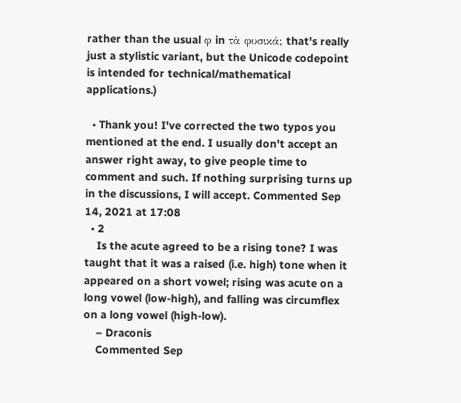rather than the usual φ in τὰ φυσικά; that's really just a stylistic variant, but the Unicode codepoint is intended for technical/mathematical applications.)

  • Thank you! I've corrected the two typos you mentioned at the end. I usually don't accept an answer right away, to give people time to comment and such. If nothing surprising turns up in the discussions, I will accept. Commented Sep 14, 2021 at 17:08
  • 2
    Is the acute agreed to be a rising tone? I was taught that it was a raised (i.e. high) tone when it appeared on a short vowel; rising was acute on a long vowel (low-high), and falling was circumflex on a long vowel (high-low).
    – Draconis
    Commented Sep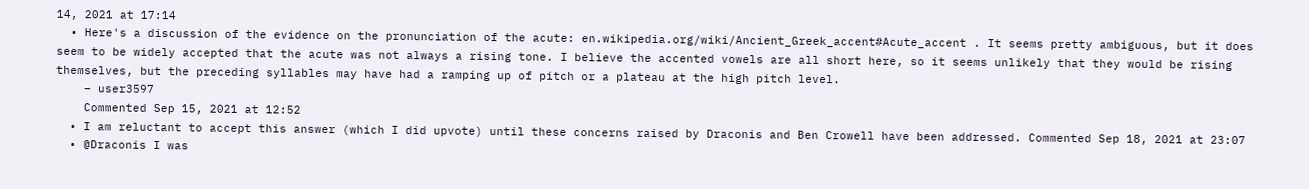14, 2021 at 17:14
  • Here's a discussion of the evidence on the pronunciation of the acute: en.wikipedia.org/wiki/Ancient_Greek_accent#Acute_accent . It seems pretty ambiguous, but it does seem to be widely accepted that the acute was not always a rising tone. I believe the accented vowels are all short here, so it seems unlikely that they would be rising themselves, but the preceding syllables may have had a ramping up of pitch or a plateau at the high pitch level.
    – user3597
    Commented Sep 15, 2021 at 12:52
  • I am reluctant to accept this answer (which I did upvote) until these concerns raised by Draconis and Ben Crowell have been addressed. Commented Sep 18, 2021 at 23:07
  • @Draconis I was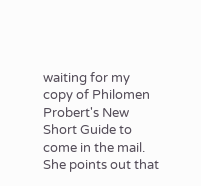waiting for my copy of Philomen Probert's New Short Guide to come in the mail. She points out that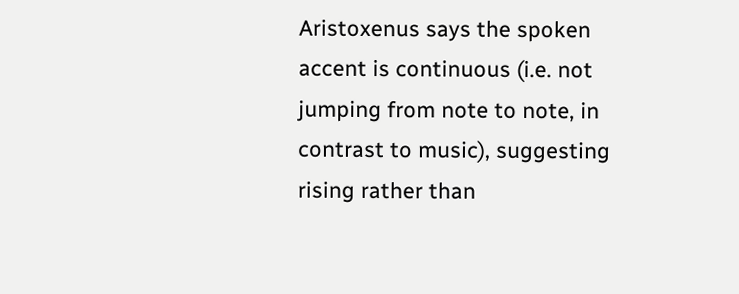Aristoxenus says the spoken accent is continuous (i.e. not jumping from note to note, in contrast to music), suggesting rising rather than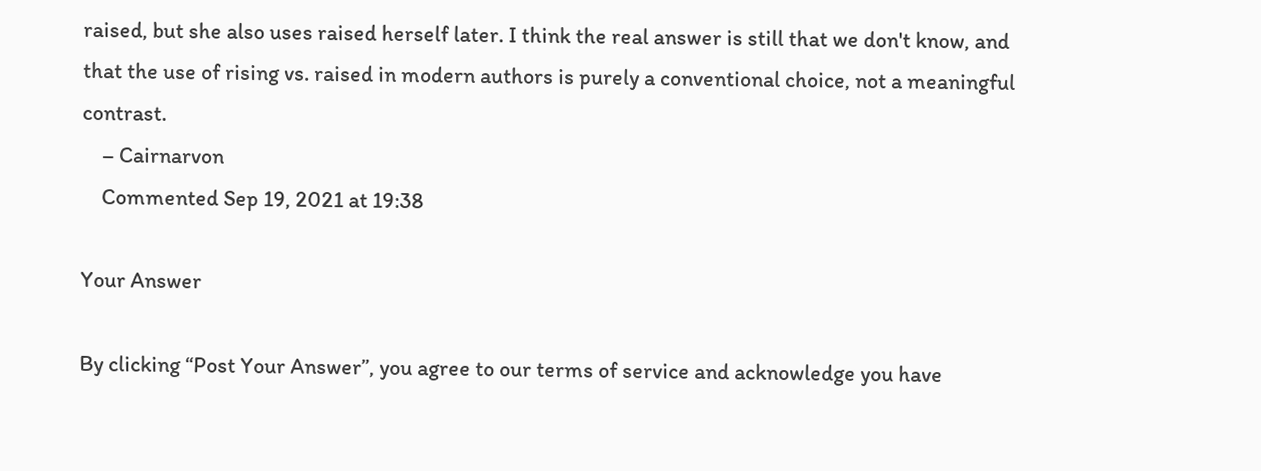raised, but she also uses raised herself later. I think the real answer is still that we don't know, and that the use of rising vs. raised in modern authors is purely a conventional choice, not a meaningful contrast.
    – Cairnarvon
    Commented Sep 19, 2021 at 19:38

Your Answer

By clicking “Post Your Answer”, you agree to our terms of service and acknowledge you have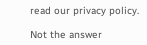read our privacy policy.

Not the answer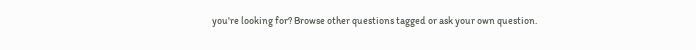you're looking for? Browse other questions tagged or ask your own question.